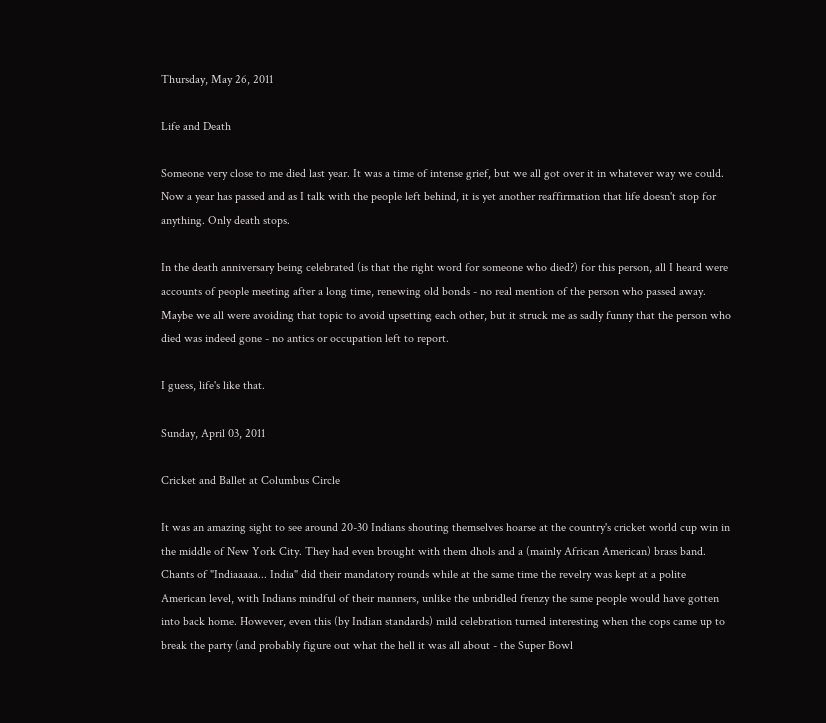Thursday, May 26, 2011

Life and Death

Someone very close to me died last year. It was a time of intense grief, but we all got over it in whatever way we could. Now a year has passed and as I talk with the people left behind, it is yet another reaffirmation that life doesn't stop for anything. Only death stops.

In the death anniversary being celebrated (is that the right word for someone who died?) for this person, all I heard were accounts of people meeting after a long time, renewing old bonds - no real mention of the person who passed away. Maybe we all were avoiding that topic to avoid upsetting each other, but it struck me as sadly funny that the person who died was indeed gone - no antics or occupation left to report.

I guess, life's like that.

Sunday, April 03, 2011

Cricket and Ballet at Columbus Circle

It was an amazing sight to see around 20-30 Indians shouting themselves hoarse at the country's cricket world cup win in the middle of New York City. They had even brought with them dhols and a (mainly African American) brass band. Chants of "Indiaaaaa... India" did their mandatory rounds while at the same time the revelry was kept at a polite American level, with Indians mindful of their manners, unlike the unbridled frenzy the same people would have gotten into back home. However, even this (by Indian standards) mild celebration turned interesting when the cops came up to break the party (and probably figure out what the hell it was all about - the Super Bowl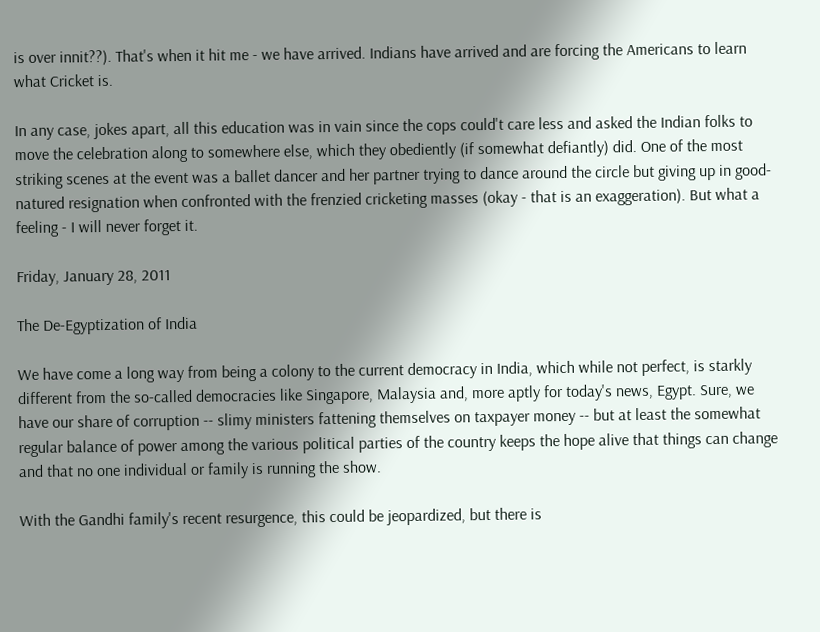is over innit??). That's when it hit me - we have arrived. Indians have arrived and are forcing the Americans to learn what Cricket is.

In any case, jokes apart, all this education was in vain since the cops could't care less and asked the Indian folks to move the celebration along to somewhere else, which they obediently (if somewhat defiantly) did. One of the most striking scenes at the event was a ballet dancer and her partner trying to dance around the circle but giving up in good-natured resignation when confronted with the frenzied cricketing masses (okay - that is an exaggeration). But what a feeling - I will never forget it.

Friday, January 28, 2011

The De-Egyptization of India

We have come a long way from being a colony to the current democracy in India, which while not perfect, is starkly different from the so-called democracies like Singapore, Malaysia and, more aptly for today's news, Egypt. Sure, we have our share of corruption -- slimy ministers fattening themselves on taxpayer money -- but at least the somewhat regular balance of power among the various political parties of the country keeps the hope alive that things can change and that no one individual or family is running the show.

With the Gandhi family's recent resurgence, this could be jeopardized, but there is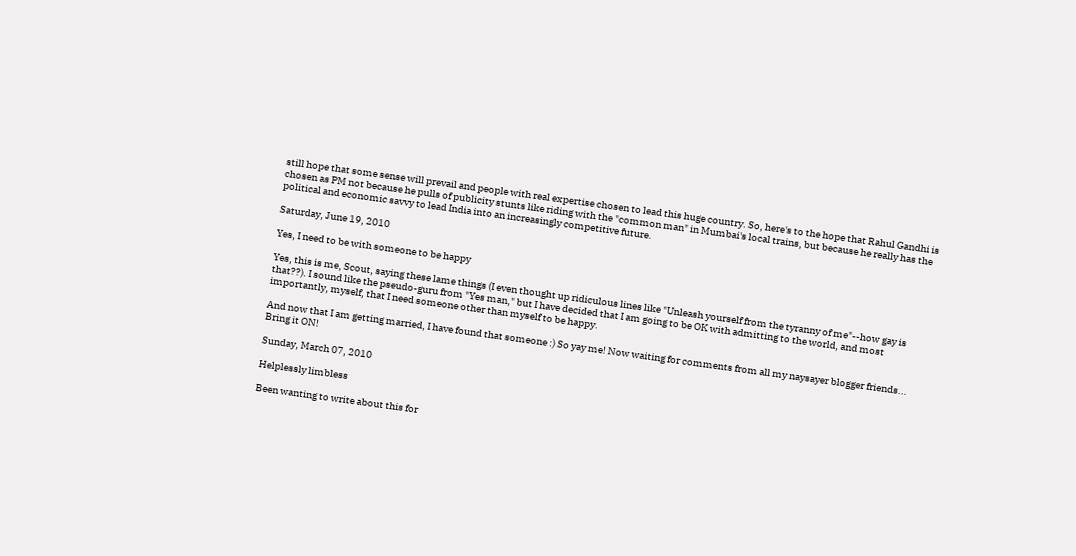still hope that some sense will prevail and people with real expertise chosen to lead this huge country. So, here's to the hope that Rahul Gandhi is chosen as PM not because he pulls of publicity stunts like riding with the "common man" in Mumbai's local trains, but because he really has the political and economic savvy to lead India into an increasingly competitive future.

Saturday, June 19, 2010

Yes, I need to be with someone to be happy

Yes, this is me, Scout, saying these lame things (I even thought up ridiculous lines like "Unleash yourself from the tyranny of me"--how gay is that??). I sound like the pseudo-guru from "Yes man," but I have decided that I am going to be OK with admitting to the world, and most importantly, myself, that I need someone other than myself to be happy.

And now that I am getting married, I have found that someone :) So yay me! Now waiting for comments from all my naysayer blogger friends... Bring it ON!

Sunday, March 07, 2010

Helplessly limbless

Been wanting to write about this for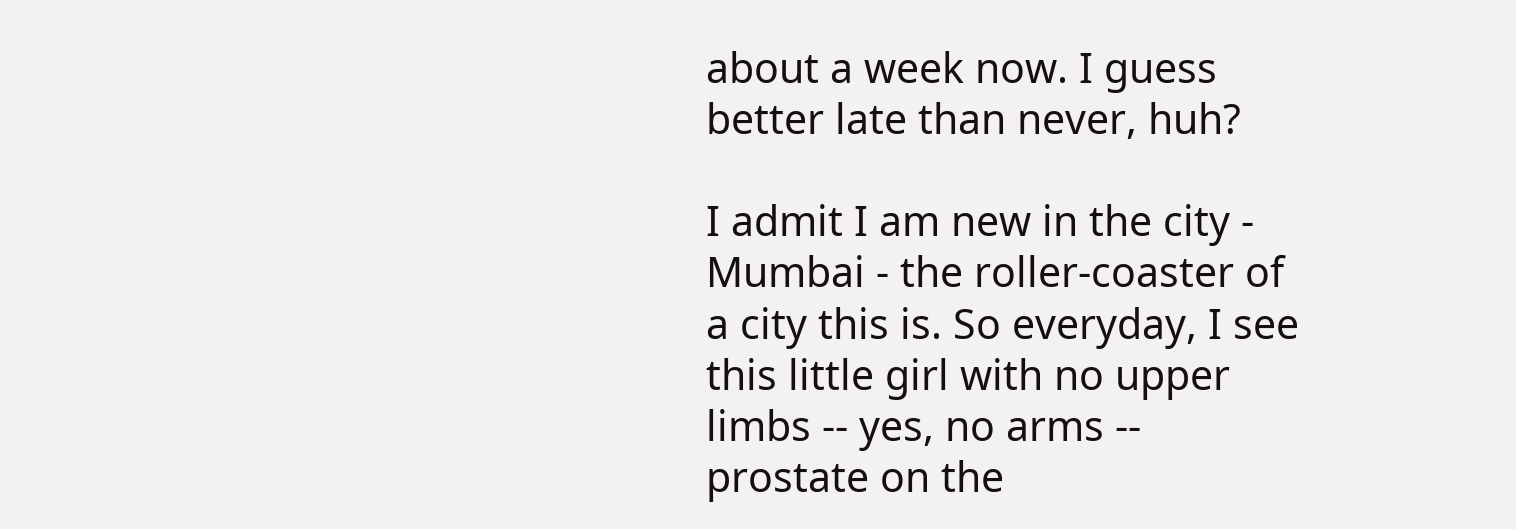about a week now. I guess better late than never, huh?

I admit I am new in the city - Mumbai - the roller-coaster of a city this is. So everyday, I see this little girl with no upper limbs -- yes, no arms -- prostate on the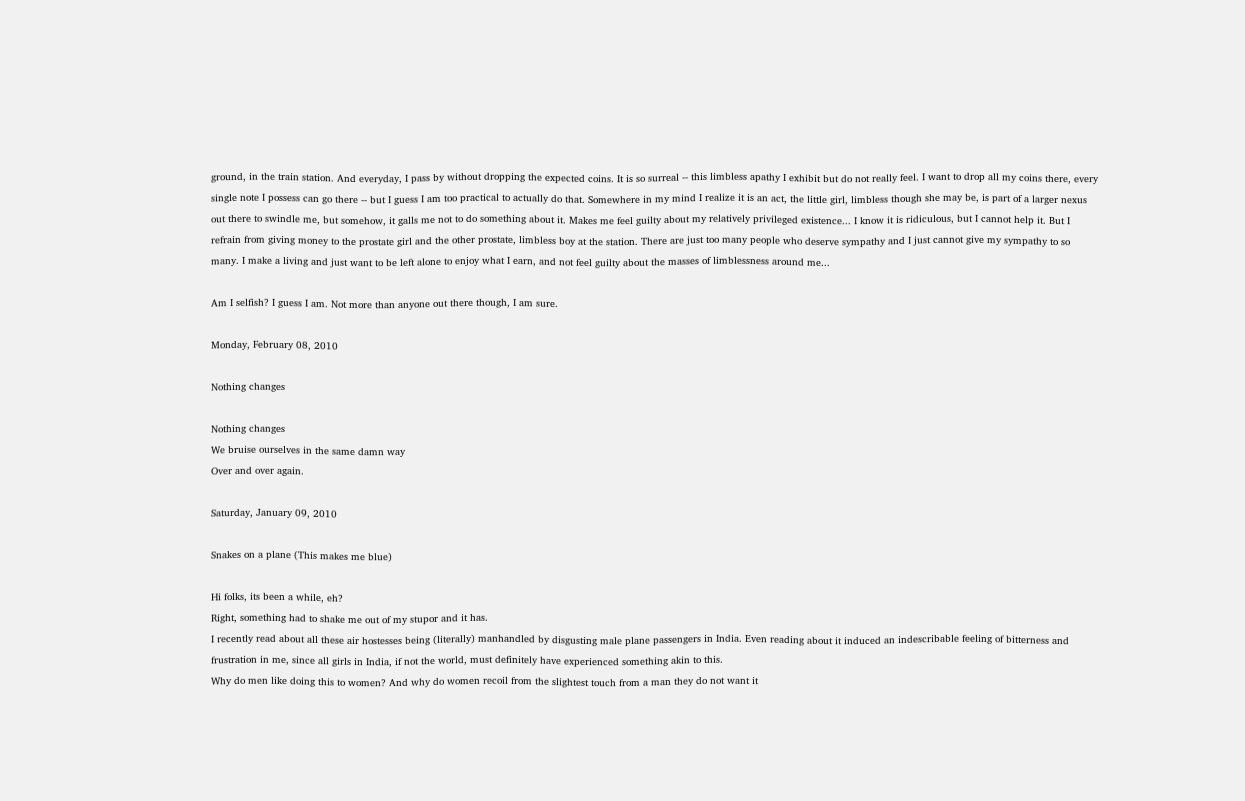ground, in the train station. And everyday, I pass by without dropping the expected coins. It is so surreal -- this limbless apathy I exhibit but do not really feel. I want to drop all my coins there, every single note I possess can go there -- but I guess I am too practical to actually do that. Somewhere in my mind I realize it is an act, the little girl, limbless though she may be, is part of a larger nexus out there to swindle me, but somehow, it galls me not to do something about it. Makes me feel guilty about my relatively privileged existence... I know it is ridiculous, but I cannot help it. But I refrain from giving money to the prostate girl and the other prostate, limbless boy at the station. There are just too many people who deserve sympathy and I just cannot give my sympathy to so many. I make a living and just want to be left alone to enjoy what I earn, and not feel guilty about the masses of limblessness around me...

Am I selfish? I guess I am. Not more than anyone out there though, I am sure.

Monday, February 08, 2010

Nothing changes

Nothing changes
We bruise ourselves in the same damn way
Over and over again.

Saturday, January 09, 2010

Snakes on a plane (This makes me blue)

Hi folks, its been a while, eh?
Right, something had to shake me out of my stupor and it has.
I recently read about all these air hostesses being (literally) manhandled by disgusting male plane passengers in India. Even reading about it induced an indescribable feeling of bitterness and frustration in me, since all girls in India, if not the world, must definitely have experienced something akin to this.
Why do men like doing this to women? And why do women recoil from the slightest touch from a man they do not want it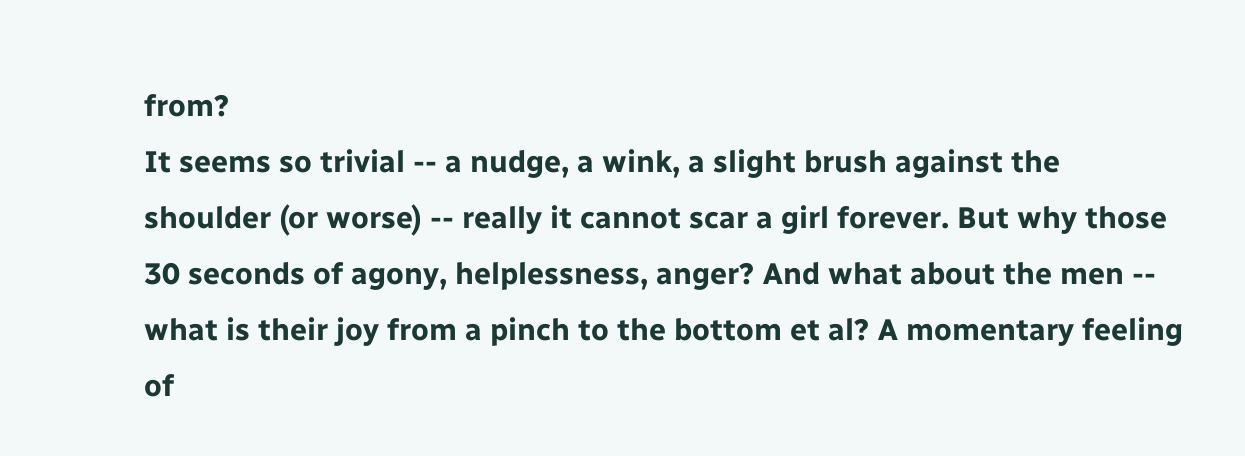from?
It seems so trivial -- a nudge, a wink, a slight brush against the shoulder (or worse) -- really it cannot scar a girl forever. But why those 30 seconds of agony, helplessness, anger? And what about the men -- what is their joy from a pinch to the bottom et al? A momentary feeling of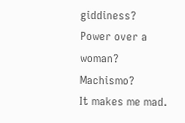giddiness? Power over a woman? Machismo?
It makes me mad.